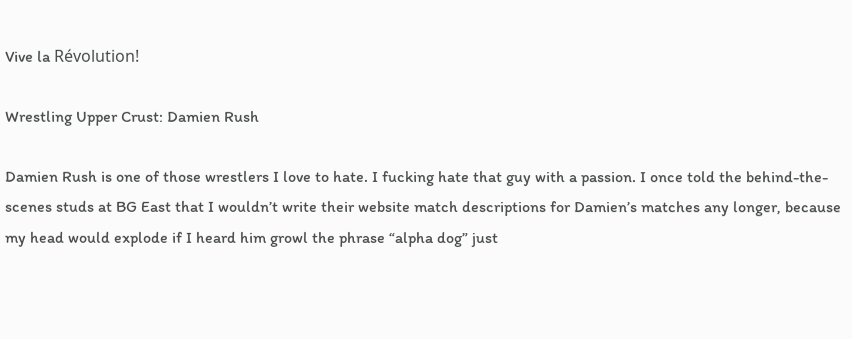Vive la Révolution!

Wrestling Upper Crust: Damien Rush

Damien Rush is one of those wrestlers I love to hate. I fucking hate that guy with a passion. I once told the behind-the-scenes studs at BG East that I wouldn’t write their website match descriptions for Damien’s matches any longer, because my head would explode if I heard him growl the phrase “alpha dog” just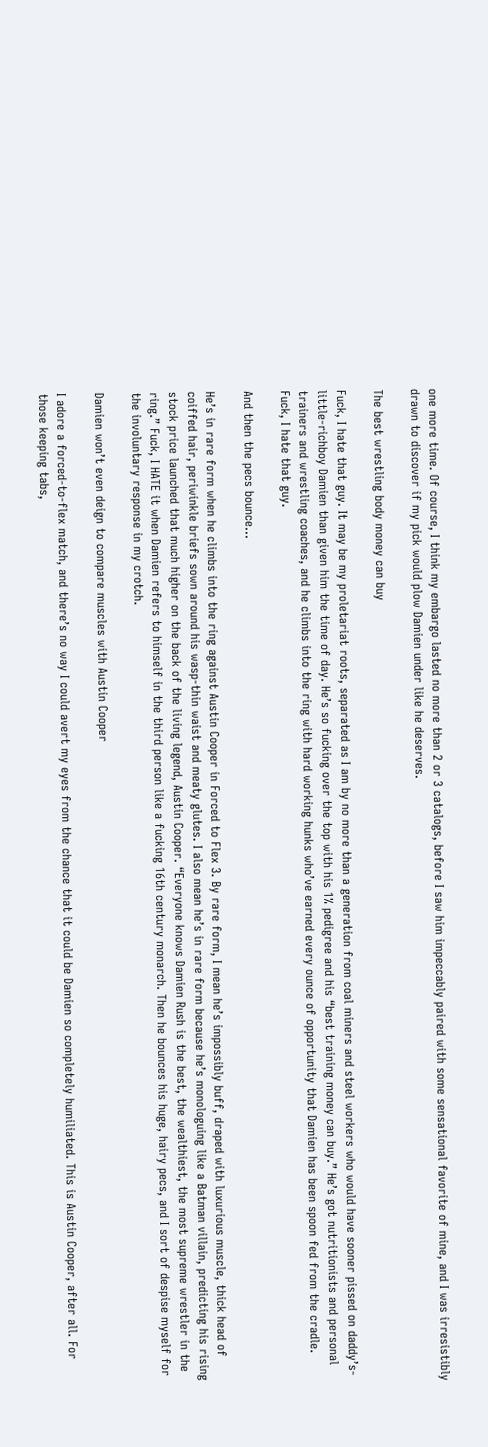one more time. Of course, I think my embargo lasted no more than 2 or 3 catalogs, before I saw him impeccably paired with some sensational favorite of mine, and I was irresistibly drawn to discover if my pick would plow Damien under like he deserves.

The best wrestling body money can buy

Fuck, I hate that guy. It may be my proletariat roots, separated as I am by no more than a generation from coal miners and steel workers who would have sooner pissed on daddy’s-little-richboy Damien than given him the time of day. He’s so fucking over the top with his 1% pedigree and his “best training money can buy.” He’s got nutritionists and personal trainers and wrestling coaches, and he climbs into the ring with hard working hunks who’ve earned every ounce of opportunity that Damien has been spoon fed from the cradle. Fuck, I hate that guy.

And then the pecs bounce…

He’s in rare form when he climbs into the ring against Austin Cooper in Forced to Flex 3. By rare form, I mean he’s impossibly buff, draped with luxurious muscle, thick head of coiffed hair, periwinkle briefs sown around his wasp-thin waist and meaty glutes. I also mean he’s in rare form because he’s monologuing like a Batman villain, predicting his rising stock price launched that much higher on the back of the living legend, Austin Cooper. “Everyone knows Damien Rush is the best, the wealthiest, the most supreme wrestler in the ring.” Fuck, I HATE it when Damien refers to himself in the third person like a fucking 16th century monarch. Then he bounces his huge, hairy pecs, and I sort of despise myself for the involuntary response in my crotch.

Damien won’t even deign to compare muscles with Austin Cooper

I adore a forced-to-flex match, and there’s no way I could avert my eyes from the chance that it could be Damien so completely humiliated. This is Austin Cooper, after all. For those keeping tabs,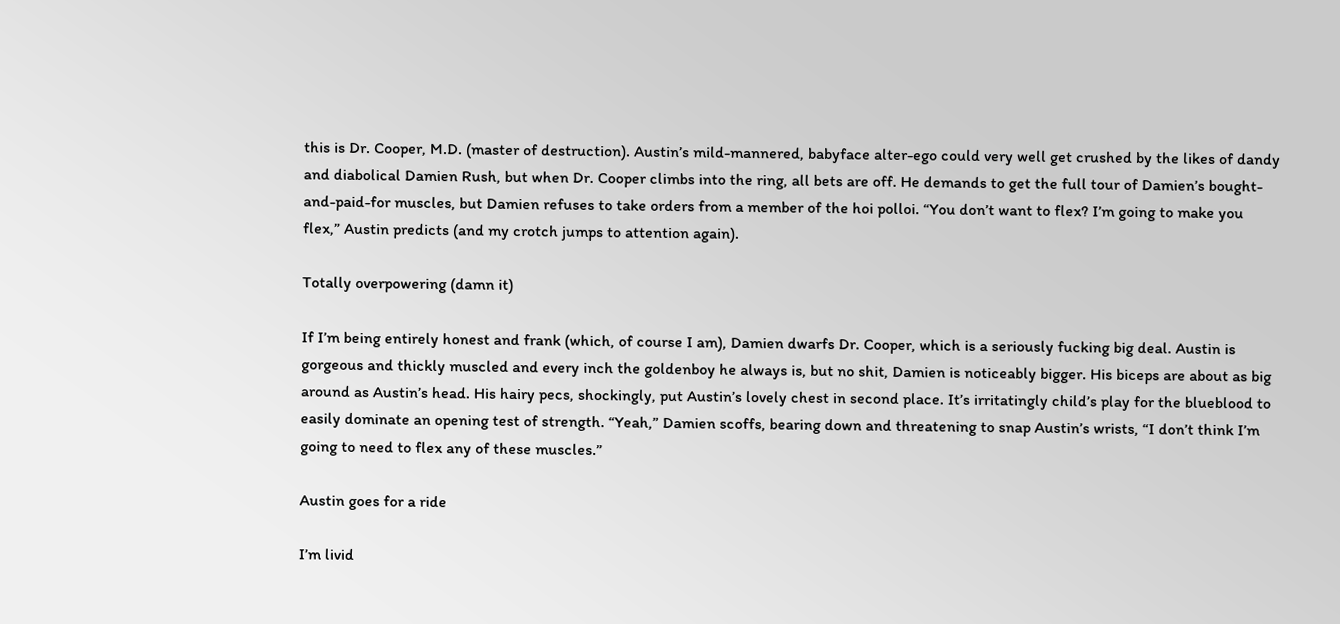this is Dr. Cooper, M.D. (master of destruction). Austin’s mild-mannered, babyface alter-ego could very well get crushed by the likes of dandy and diabolical Damien Rush, but when Dr. Cooper climbs into the ring, all bets are off. He demands to get the full tour of Damien’s bought-and-paid-for muscles, but Damien refuses to take orders from a member of the hoi polloi. “You don’t want to flex? I’m going to make you flex,” Austin predicts (and my crotch jumps to attention again).

Totally overpowering (damn it)

If I’m being entirely honest and frank (which, of course I am), Damien dwarfs Dr. Cooper, which is a seriously fucking big deal. Austin is gorgeous and thickly muscled and every inch the goldenboy he always is, but no shit, Damien is noticeably bigger. His biceps are about as big around as Austin’s head. His hairy pecs, shockingly, put Austin’s lovely chest in second place. It’s irritatingly child’s play for the blueblood to easily dominate an opening test of strength. “Yeah,” Damien scoffs, bearing down and threatening to snap Austin’s wrists, “I don’t think I’m going to need to flex any of these muscles.”

Austin goes for a ride

I’m livid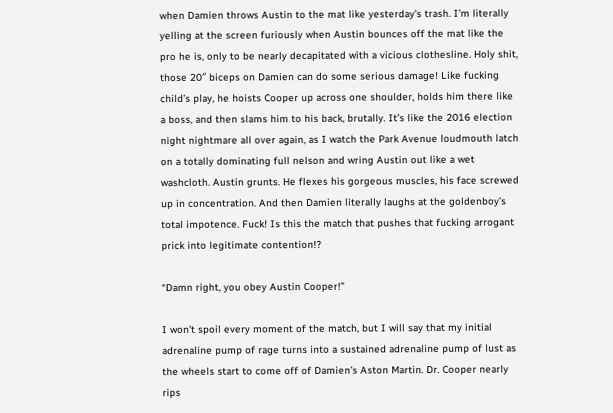when Damien throws Austin to the mat like yesterday’s trash. I’m literally yelling at the screen furiously when Austin bounces off the mat like the pro he is, only to be nearly decapitated with a vicious clothesline. Holy shit, those 20″ biceps on Damien can do some serious damage! Like fucking child’s play, he hoists Cooper up across one shoulder, holds him there like a boss, and then slams him to his back, brutally. It’s like the 2016 election night nightmare all over again, as I watch the Park Avenue loudmouth latch on a totally dominating full nelson and wring Austin out like a wet washcloth. Austin grunts. He flexes his gorgeous muscles, his face screwed up in concentration. And then Damien literally laughs at the goldenboy’s total impotence. Fuck! Is this the match that pushes that fucking arrogant prick into legitimate contention!?

“Damn right, you obey Austin Cooper!”

I won’t spoil every moment of the match, but I will say that my initial adrenaline pump of rage turns into a sustained adrenaline pump of lust as the wheels start to come off of Damien’s Aston Martin. Dr. Cooper nearly rips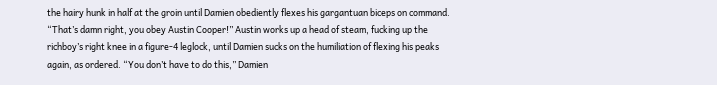the hairy hunk in half at the groin until Damien obediently flexes his gargantuan biceps on command. “That’s damn right, you obey Austin Cooper!” Austin works up a head of steam, fucking up the richboy’s right knee in a figure-4 leglock, until Damien sucks on the humiliation of flexing his peaks again, as ordered. “You don’t have to do this,” Damien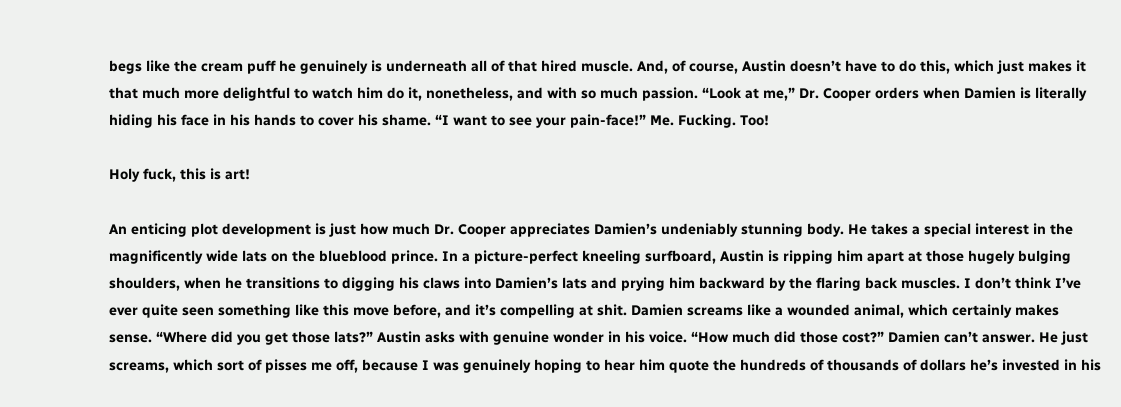begs like the cream puff he genuinely is underneath all of that hired muscle. And, of course, Austin doesn’t have to do this, which just makes it that much more delightful to watch him do it, nonetheless, and with so much passion. “Look at me,” Dr. Cooper orders when Damien is literally hiding his face in his hands to cover his shame. “I want to see your pain-face!” Me. Fucking. Too!

Holy fuck, this is art!

An enticing plot development is just how much Dr. Cooper appreciates Damien’s undeniably stunning body. He takes a special interest in the magnificently wide lats on the blueblood prince. In a picture-perfect kneeling surfboard, Austin is ripping him apart at those hugely bulging shoulders, when he transitions to digging his claws into Damien’s lats and prying him backward by the flaring back muscles. I don’t think I’ve ever quite seen something like this move before, and it’s compelling at shit. Damien screams like a wounded animal, which certainly makes sense. “Where did you get those lats?” Austin asks with genuine wonder in his voice. “How much did those cost?” Damien can’t answer. He just screams, which sort of pisses me off, because I was genuinely hoping to hear him quote the hundreds of thousands of dollars he’s invested in his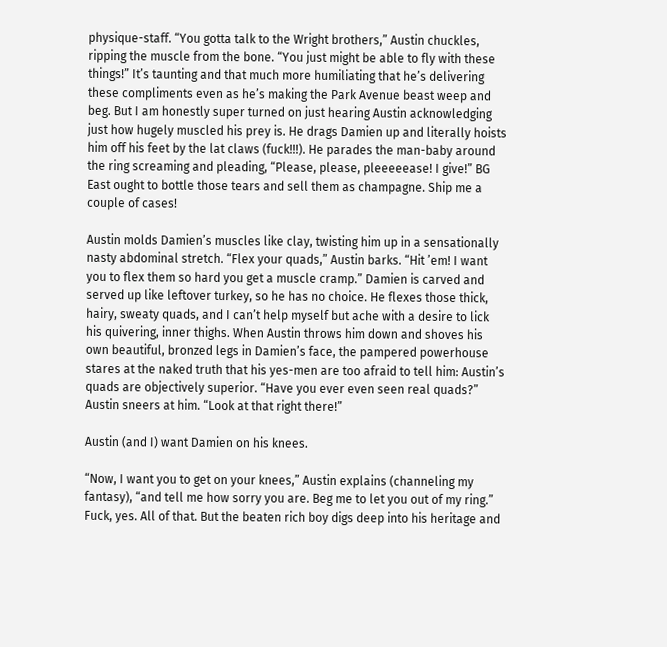physique-staff. “You gotta talk to the Wright brothers,” Austin chuckles, ripping the muscle from the bone. “You just might be able to fly with these things!” It’s taunting and that much more humiliating that he’s delivering these compliments even as he’s making the Park Avenue beast weep and beg. But I am honestly super turned on just hearing Austin acknowledging just how hugely muscled his prey is. He drags Damien up and literally hoists him off his feet by the lat claws (fuck!!!). He parades the man-baby around the ring screaming and pleading, “Please, please, pleeeeease! I give!” BG East ought to bottle those tears and sell them as champagne. Ship me a couple of cases!

Austin molds Damien’s muscles like clay, twisting him up in a sensationally nasty abdominal stretch. “Flex your quads,” Austin barks. “Hit ’em! I want you to flex them so hard you get a muscle cramp.” Damien is carved and served up like leftover turkey, so he has no choice. He flexes those thick, hairy, sweaty quads, and I can’t help myself but ache with a desire to lick his quivering, inner thighs. When Austin throws him down and shoves his own beautiful, bronzed legs in Damien’s face, the pampered powerhouse stares at the naked truth that his yes-men are too afraid to tell him: Austin’s quads are objectively superior. “Have you ever even seen real quads?” Austin sneers at him. “Look at that right there!”

Austin (and I) want Damien on his knees.

“Now, I want you to get on your knees,” Austin explains (channeling my fantasy), “and tell me how sorry you are. Beg me to let you out of my ring.” Fuck, yes. All of that. But the beaten rich boy digs deep into his heritage and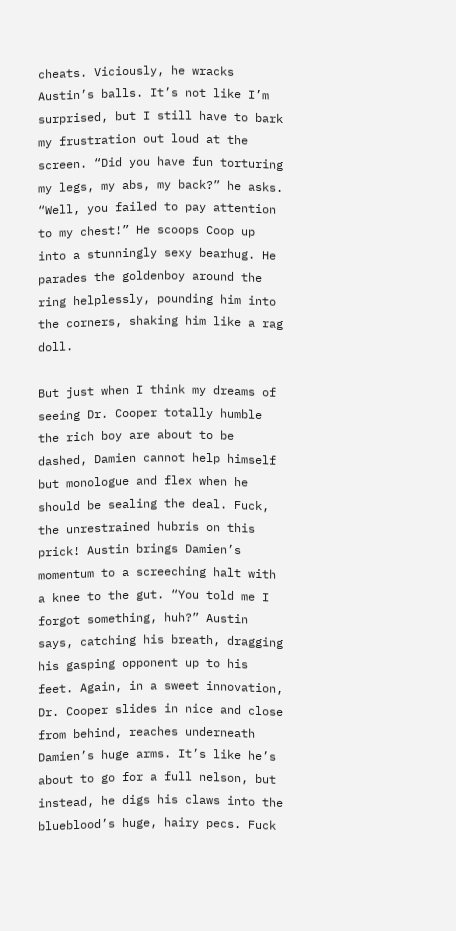cheats. Viciously, he wracks Austin’s balls. It’s not like I’m surprised, but I still have to bark my frustration out loud at the screen. “Did you have fun torturing my legs, my abs, my back?” he asks. “Well, you failed to pay attention to my chest!” He scoops Coop up into a stunningly sexy bearhug. He parades the goldenboy around the ring helplessly, pounding him into the corners, shaking him like a rag doll.

But just when I think my dreams of seeing Dr. Cooper totally humble the rich boy are about to be dashed, Damien cannot help himself but monologue and flex when he should be sealing the deal. Fuck, the unrestrained hubris on this prick! Austin brings Damien’s momentum to a screeching halt with a knee to the gut. “You told me I forgot something, huh?” Austin says, catching his breath, dragging his gasping opponent up to his feet. Again, in a sweet innovation, Dr. Cooper slides in nice and close from behind, reaches underneath Damien’s huge arms. It’s like he’s about to go for a full nelson, but instead, he digs his claws into the blueblood’s huge, hairy pecs. Fuck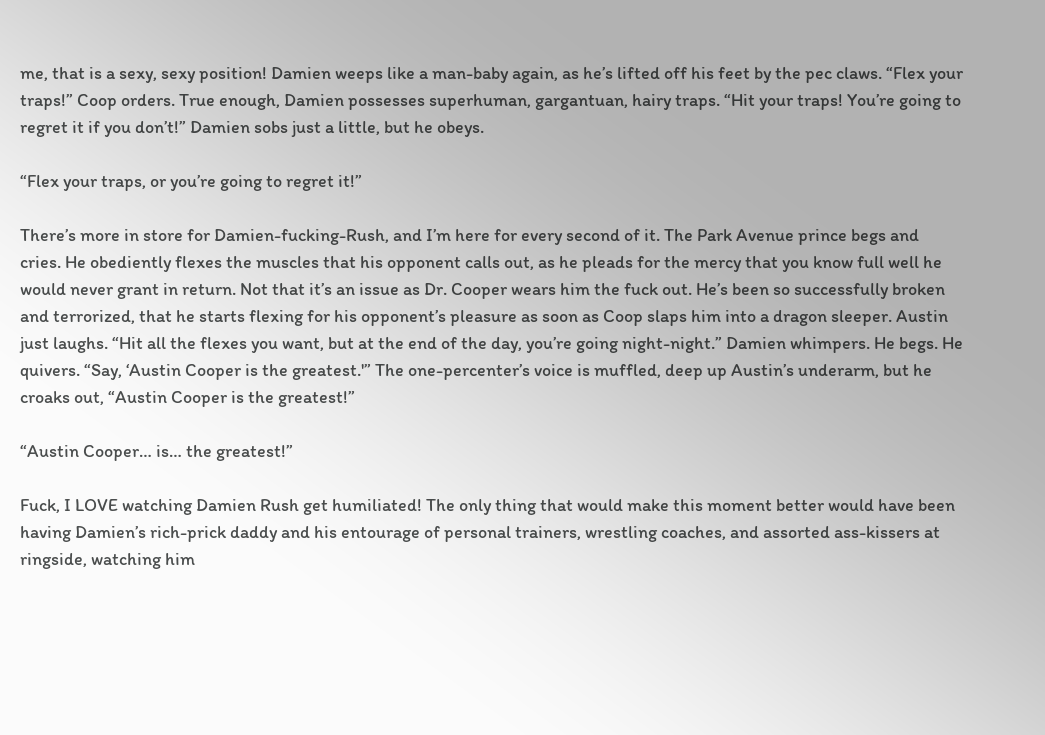me, that is a sexy, sexy position! Damien weeps like a man-baby again, as he’s lifted off his feet by the pec claws. “Flex your traps!” Coop orders. True enough, Damien possesses superhuman, gargantuan, hairy traps. “Hit your traps! You’re going to regret it if you don’t!” Damien sobs just a little, but he obeys.

“Flex your traps, or you’re going to regret it!”

There’s more in store for Damien-fucking-Rush, and I’m here for every second of it. The Park Avenue prince begs and cries. He obediently flexes the muscles that his opponent calls out, as he pleads for the mercy that you know full well he would never grant in return. Not that it’s an issue as Dr. Cooper wears him the fuck out. He’s been so successfully broken and terrorized, that he starts flexing for his opponent’s pleasure as soon as Coop slaps him into a dragon sleeper. Austin just laughs. “Hit all the flexes you want, but at the end of the day, you’re going night-night.” Damien whimpers. He begs. He quivers. “Say, ‘Austin Cooper is the greatest.'” The one-percenter’s voice is muffled, deep up Austin’s underarm, but he croaks out, “Austin Cooper is the greatest!”

“Austin Cooper… is… the greatest!”

Fuck, I LOVE watching Damien Rush get humiliated! The only thing that would make this moment better would have been having Damien’s rich-prick daddy and his entourage of personal trainers, wrestling coaches, and assorted ass-kissers at ringside, watching him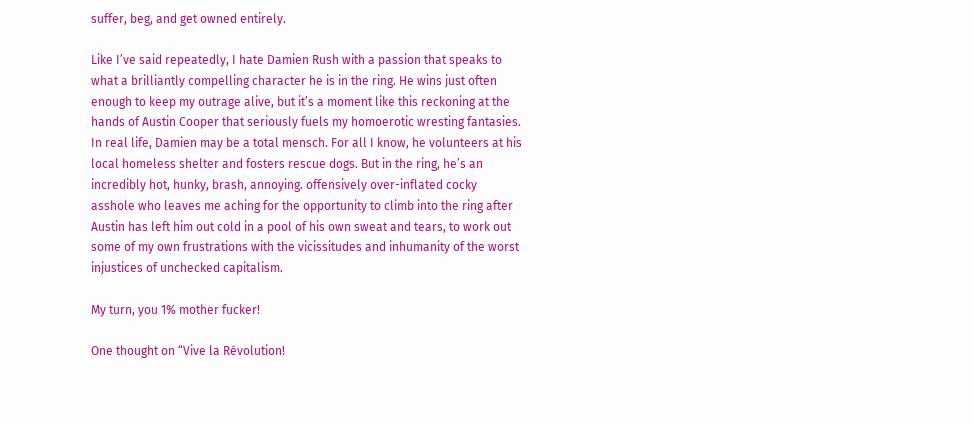suffer, beg, and get owned entirely.

Like I’ve said repeatedly, I hate Damien Rush with a passion that speaks to what a brilliantly compelling character he is in the ring. He wins just often enough to keep my outrage alive, but it’s a moment like this reckoning at the hands of Austin Cooper that seriously fuels my homoerotic wresting fantasies. In real life, Damien may be a total mensch. For all I know, he volunteers at his local homeless shelter and fosters rescue dogs. But in the ring, he’s an incredibly hot, hunky, brash, annoying. offensively over-inflated cocky asshole who leaves me aching for the opportunity to climb into the ring after Austin has left him out cold in a pool of his own sweat and tears, to work out some of my own frustrations with the vicissitudes and inhumanity of the worst injustices of unchecked capitalism.

My turn, you 1% mother fucker!

One thought on “Vive la Révolution!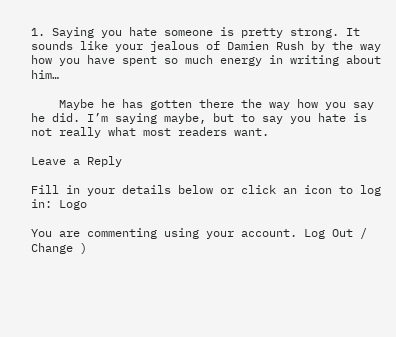1. Saying you hate someone is pretty strong. It sounds like your jealous of Damien Rush by the way how you have spent so much energy in writing about him…

    Maybe he has gotten there the way how you say he did. I’m saying maybe, but to say you hate is not really what most readers want.

Leave a Reply

Fill in your details below or click an icon to log in: Logo

You are commenting using your account. Log Out /  Change )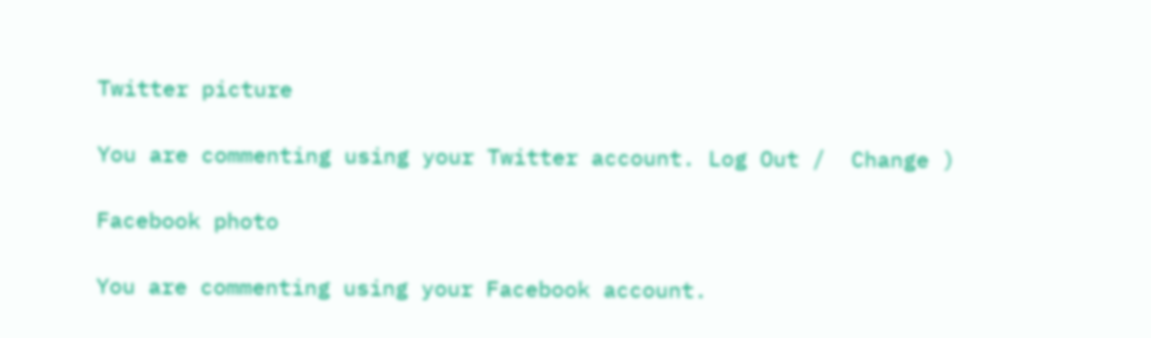Twitter picture

You are commenting using your Twitter account. Log Out /  Change )

Facebook photo

You are commenting using your Facebook account.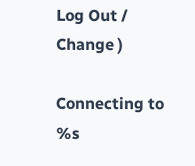Log Out /  Change )

Connecting to %s